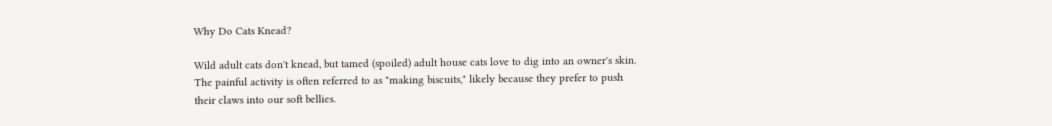Why Do Cats Knead?

Wild adult cats don't knead, but tamed (spoiled) adult house cats love to dig into an owner's skin. The painful activity is often referred to as "making biscuits," likely because they prefer to push their claws into our soft bellies.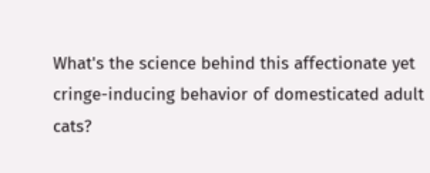What's the science behind this affectionate yet cringe-inducing behavior of domesticated adult cats?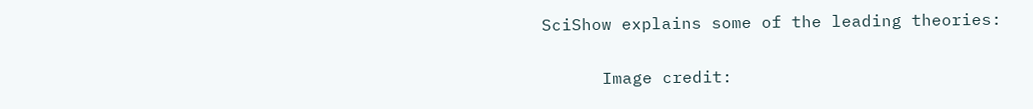SciShow explains some of the leading theories:

      Image credit: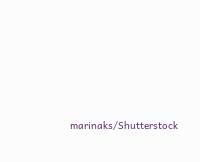marinaks/Shutterstock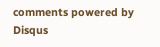comments powered by Disqus